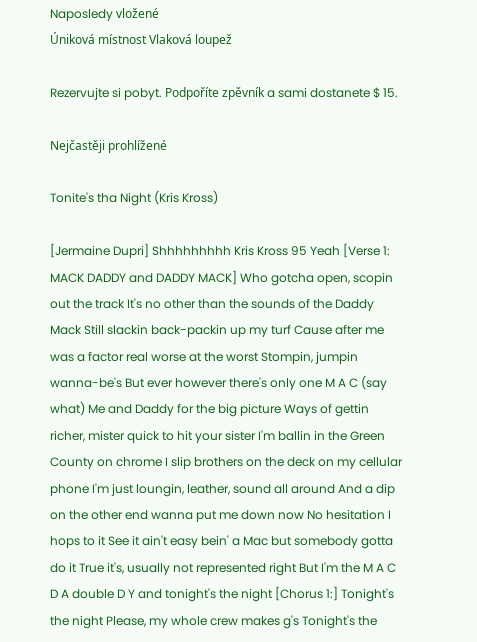Naposledy vložené
Úniková místnost Vlaková loupež

Rezervujte si pobyt. Podpoříte zpěvník a sami dostanete $ 15.

Nejčastěji prohlížené

Tonite's tha Night (Kris Kross)

[Jermaine Dupri] Shhhhhhhhh Kris Kross 95 Yeah [Verse 1: MACK DADDY and DADDY MACK] Who gotcha open, scopin out the track It's no other than the sounds of the Daddy Mack Still slackin back-packin up my turf Cause after me was a factor real worse at the worst Stompin, jumpin wanna-be's But ever however there's only one M A C (say what) Me and Daddy for the big picture Ways of gettin richer, mister quick to hit your sister I'm ballin in the Green County on chrome I slip brothers on the deck on my cellular phone I'm just loungin, leather, sound all around And a dip on the other end wanna put me down now No hesitation I hops to it See it ain't easy bein' a Mac but somebody gotta do it True it's, usually not represented right But I'm the M A C D A double D Y and tonight's the night [Chorus 1:] Tonight's the night Please, my whole crew makes g's Tonight's the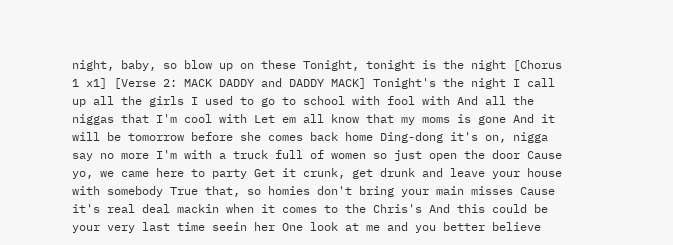night, baby, so blow up on these Tonight, tonight is the night [Chorus 1 x1] [Verse 2: MACK DADDY and DADDY MACK] Tonight's the night I call up all the girls I used to go to school with fool with And all the niggas that I'm cool with Let em all know that my moms is gone And it will be tomorrow before she comes back home Ding-dong it's on, nigga say no more I'm with a truck full of women so just open the door Cause yo, we came here to party Get it crunk, get drunk and leave your house with somebody True that, so homies don't bring your main misses Cause it's real deal mackin when it comes to the Chris's And this could be your very last time seein her One look at me and you better believe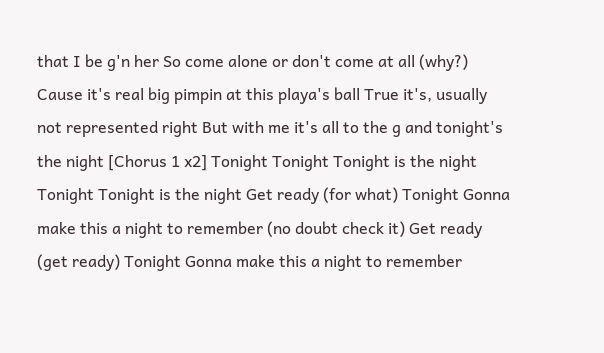that I be g'n her So come alone or don't come at all (why?) Cause it's real big pimpin at this playa's ball True it's, usually not represented right But with me it's all to the g and tonight's the night [Chorus 1 x2] Tonight Tonight Tonight is the night Tonight Tonight is the night Get ready (for what) Tonight Gonna make this a night to remember (no doubt check it) Get ready (get ready) Tonight Gonna make this a night to remember